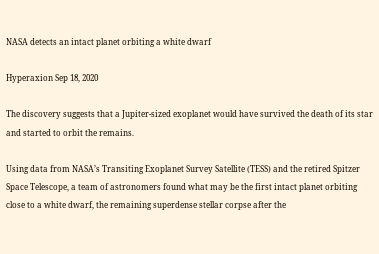NASA detects an intact planet orbiting a white dwarf

Hyperaxion Sep 18, 2020

The discovery suggests that a Jupiter-sized exoplanet would have survived the death of its star and started to orbit the remains.

Using data from NASA’s Transiting Exoplanet Survey Satellite (TESS) and the retired Spitzer Space Telescope, a team of astronomers found what may be the first intact planet orbiting close to a white dwarf, the remaining superdense stellar corpse after the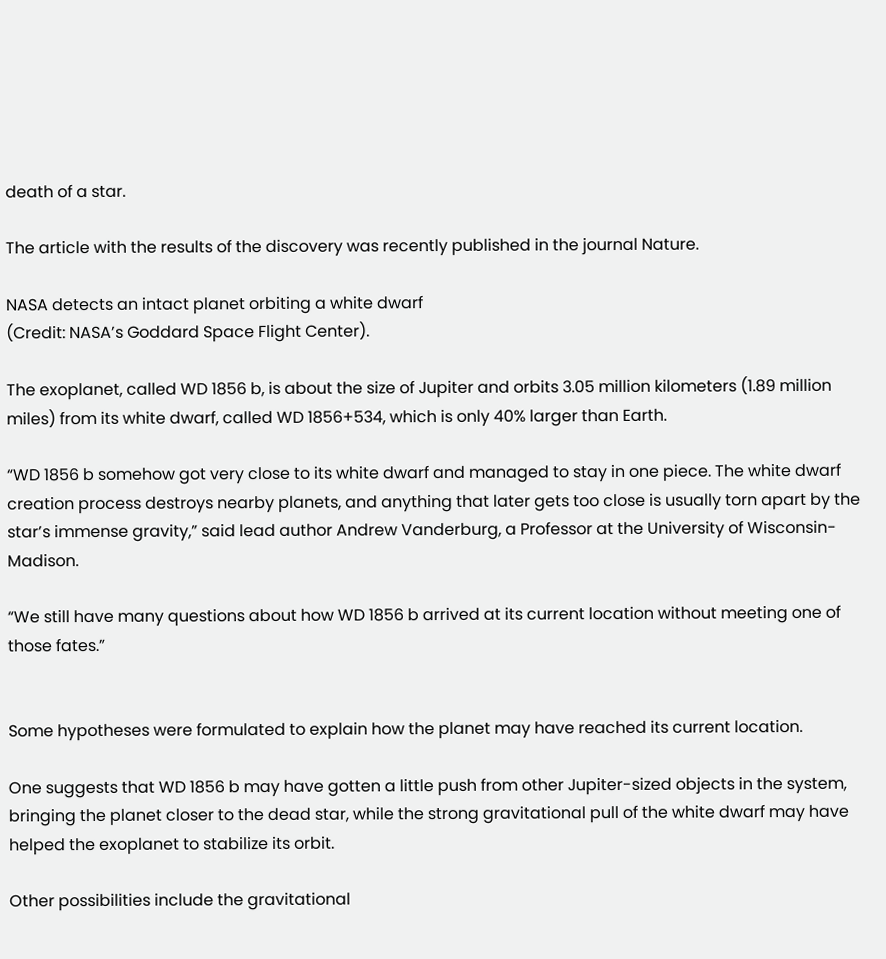death of a star.

The article with the results of the discovery was recently published in the journal Nature.

NASA detects an intact planet orbiting a white dwarf
(Credit: NASA’s Goddard Space Flight Center).

The exoplanet, called WD 1856 b, is about the size of Jupiter and orbits 3.05 million kilometers (1.89 million miles) from its white dwarf, called WD 1856+534, which is only 40% larger than Earth.

“WD 1856 b somehow got very close to its white dwarf and managed to stay in one piece. The white dwarf creation process destroys nearby planets, and anything that later gets too close is usually torn apart by the star’s immense gravity,” said lead author Andrew Vanderburg, a Professor at the University of Wisconsin-Madison.

“We still have many questions about how WD 1856 b arrived at its current location without meeting one of those fates.”


Some hypotheses were formulated to explain how the planet may have reached its current location.

One suggests that WD 1856 b may have gotten a little push from other Jupiter-sized objects in the system, bringing the planet closer to the dead star, while the strong gravitational pull of the white dwarf may have helped the exoplanet to stabilize its orbit.

Other possibilities include the gravitational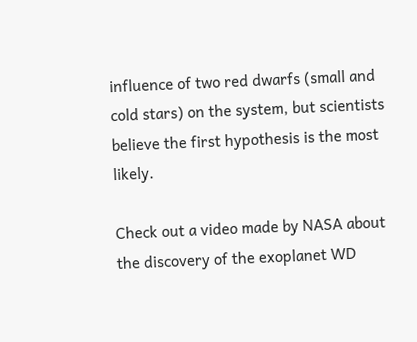influence of two red dwarfs (small and cold stars) on the system, but scientists believe the first hypothesis is the most likely.

Check out a video made by NASA about the discovery of the exoplanet WD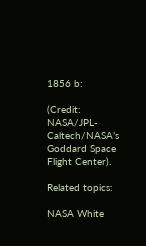1856 b:

(Credit: NASA/JPL-Caltech/NASA’s Goddard Space Flight Center).

Related topics:

NASA White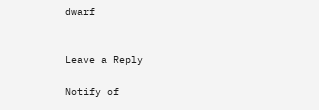dwarf


Leave a Reply

Notify of